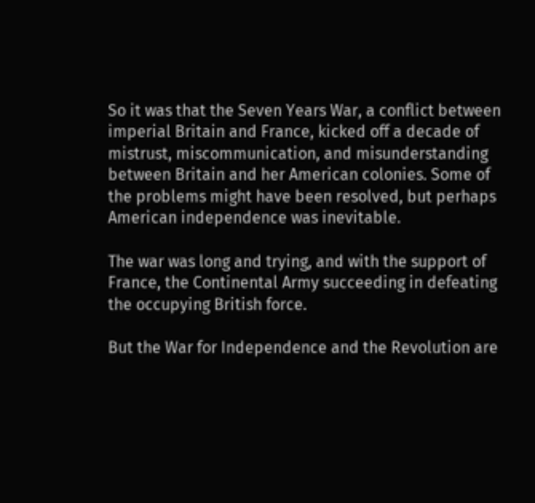So it was that the Seven Years War, a conflict between imperial Britain and France, kicked off a decade of mistrust, miscommunication, and misunderstanding between Britain and her American colonies. Some of the problems might have been resolved, but perhaps American independence was inevitable.

The war was long and trying, and with the support of France, the Continental Army succeeding in defeating the occupying British force.

But the War for Independence and the Revolution are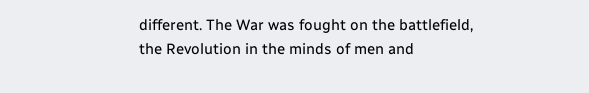different. The War was fought on the battlefield, the Revolution in the minds of men and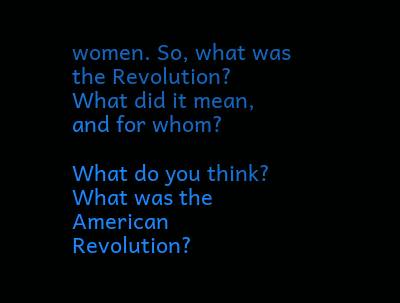women. So, what was the Revolution? What did it mean, and for whom?

What do you think? What was the American Revolution?